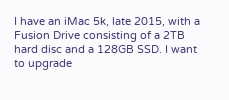I have an iMac 5k, late 2015, with a Fusion Drive consisting of a 2TB hard disc and a 128GB SSD. I want to upgrade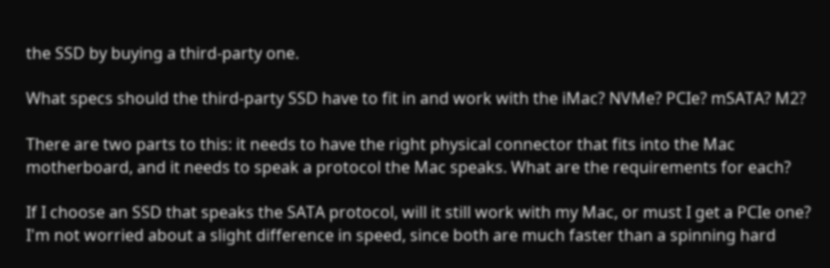the SSD by buying a third-party one.

What specs should the third-party SSD have to fit in and work with the iMac? NVMe? PCIe? mSATA? M2?

There are two parts to this: it needs to have the right physical connector that fits into the Mac motherboard, and it needs to speak a protocol the Mac speaks. What are the requirements for each?

If I choose an SSD that speaks the SATA protocol, will it still work with my Mac, or must I get a PCIe one? I'm not worried about a slight difference in speed, since both are much faster than a spinning hard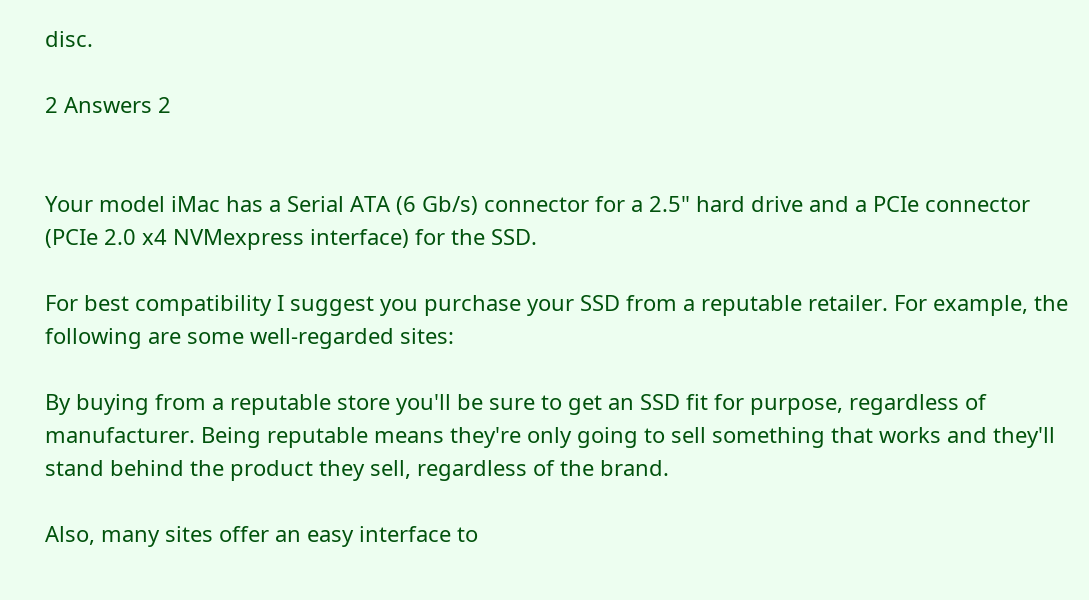disc.

2 Answers 2


Your model iMac has a Serial ATA (6 Gb/s) connector for a 2.5" hard drive and a PCIe connector (PCIe 2.0 x4 NVMexpress interface) for the SSD.

For best compatibility I suggest you purchase your SSD from a reputable retailer. For example, the following are some well-regarded sites:

By buying from a reputable store you'll be sure to get an SSD fit for purpose, regardless of manufacturer. Being reputable means they're only going to sell something that works and they'll stand behind the product they sell, regardless of the brand.

Also, many sites offer an easy interface to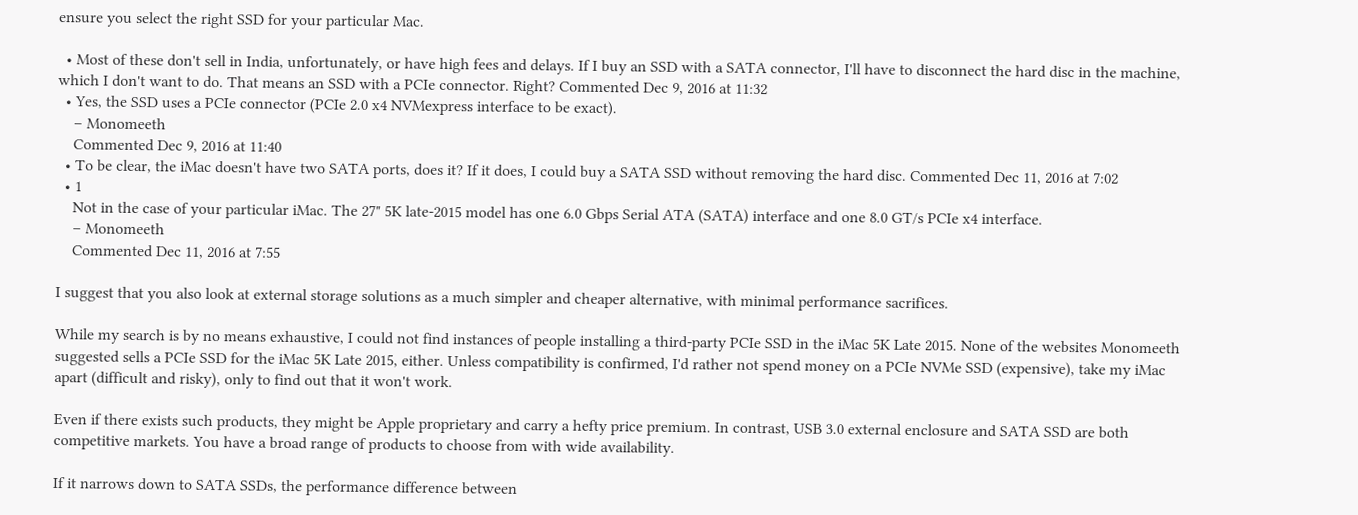ensure you select the right SSD for your particular Mac.

  • Most of these don't sell in India, unfortunately, or have high fees and delays. If I buy an SSD with a SATA connector, I'll have to disconnect the hard disc in the machine, which I don't want to do. That means an SSD with a PCIe connector. Right? Commented Dec 9, 2016 at 11:32
  • Yes, the SSD uses a PCIe connector (PCIe 2.0 x4 NVMexpress interface to be exact).
    – Monomeeth
    Commented Dec 9, 2016 at 11:40
  • To be clear, the iMac doesn't have two SATA ports, does it? If it does, I could buy a SATA SSD without removing the hard disc. Commented Dec 11, 2016 at 7:02
  • 1
    Not in the case of your particular iMac. The 27" 5K late-2015 model has one 6.0 Gbps Serial ATA (SATA) interface and one 8.0 GT/s PCIe x4 interface.
    – Monomeeth
    Commented Dec 11, 2016 at 7:55

I suggest that you also look at external storage solutions as a much simpler and cheaper alternative, with minimal performance sacrifices.

While my search is by no means exhaustive, I could not find instances of people installing a third-party PCIe SSD in the iMac 5K Late 2015. None of the websites Monomeeth suggested sells a PCIe SSD for the iMac 5K Late 2015, either. Unless compatibility is confirmed, I'd rather not spend money on a PCIe NVMe SSD (expensive), take my iMac apart (difficult and risky), only to find out that it won't work.

Even if there exists such products, they might be Apple proprietary and carry a hefty price premium. In contrast, USB 3.0 external enclosure and SATA SSD are both competitive markets. You have a broad range of products to choose from with wide availability.

If it narrows down to SATA SSDs, the performance difference between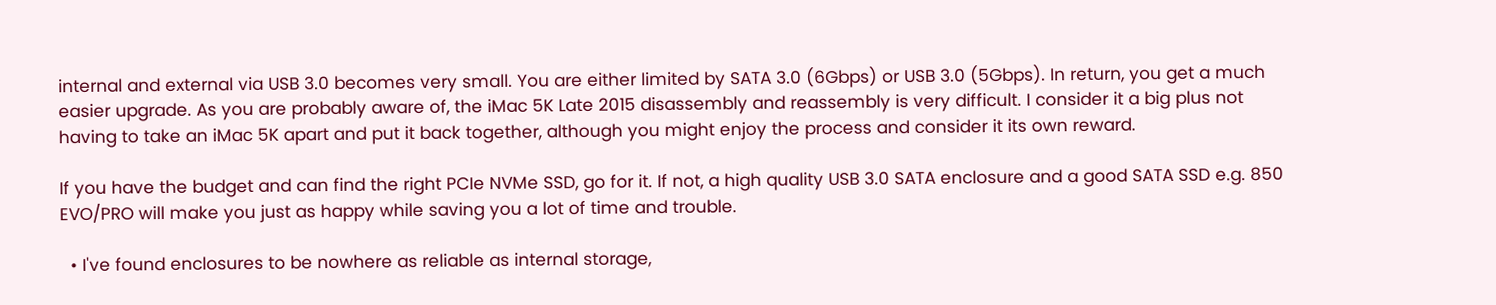internal and external via USB 3.0 becomes very small. You are either limited by SATA 3.0 (6Gbps) or USB 3.0 (5Gbps). In return, you get a much easier upgrade. As you are probably aware of, the iMac 5K Late 2015 disassembly and reassembly is very difficult. I consider it a big plus not having to take an iMac 5K apart and put it back together, although you might enjoy the process and consider it its own reward.

If you have the budget and can find the right PCIe NVMe SSD, go for it. If not, a high quality USB 3.0 SATA enclosure and a good SATA SSD e.g. 850 EVO/PRO will make you just as happy while saving you a lot of time and trouble.

  • I've found enclosures to be nowhere as reliable as internal storage,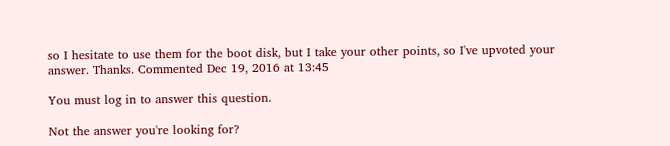so I hesitate to use them for the boot disk, but I take your other points, so I've upvoted your answer. Thanks. Commented Dec 19, 2016 at 13:45

You must log in to answer this question.

Not the answer you're looking for?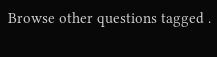Browse other questions tagged .